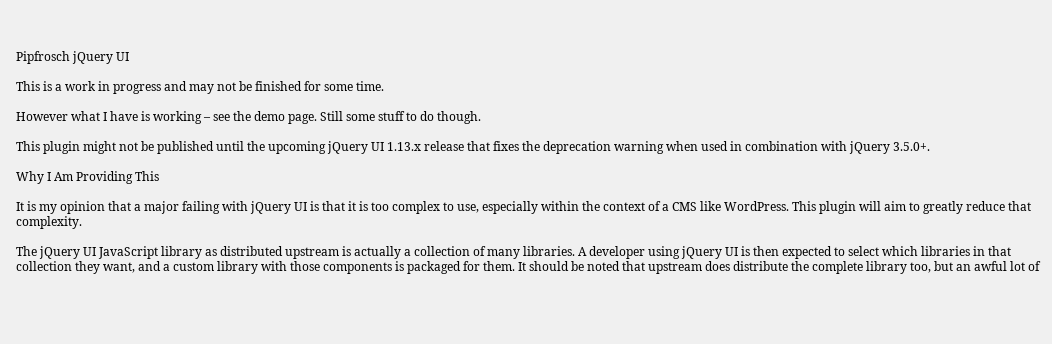Pipfrosch jQuery UI

This is a work in progress and may not be finished for some time.

However what I have is working – see the demo page. Still some stuff to do though.

This plugin might not be published until the upcoming jQuery UI 1.13.x release that fixes the deprecation warning when used in combination with jQuery 3.5.0+.

Why I Am Providing This

It is my opinion that a major failing with jQuery UI is that it is too complex to use, especially within the context of a CMS like WordPress. This plugin will aim to greatly reduce that complexity.

The jQuery UI JavaScript library as distributed upstream is actually a collection of many libraries. A developer using jQuery UI is then expected to select which libraries in that collection they want, and a custom library with those components is packaged for them. It should be noted that upstream does distribute the complete library too, but an awful lot of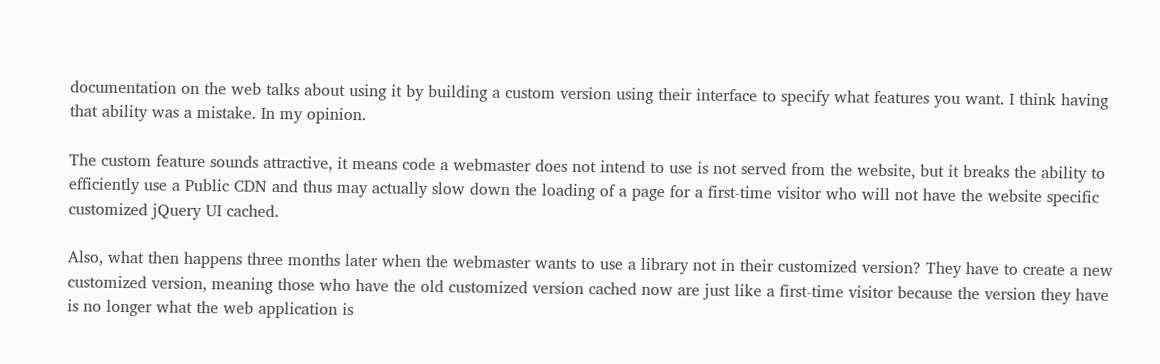documentation on the web talks about using it by building a custom version using their interface to specify what features you want. I think having that ability was a mistake. In my opinion.

The custom feature sounds attractive, it means code a webmaster does not intend to use is not served from the website, but it breaks the ability to efficiently use a Public CDN and thus may actually slow down the loading of a page for a first-time visitor who will not have the website specific customized jQuery UI cached.

Also, what then happens three months later when the webmaster wants to use a library not in their customized version? They have to create a new customized version, meaning those who have the old customized version cached now are just like a first-time visitor because the version they have is no longer what the web application is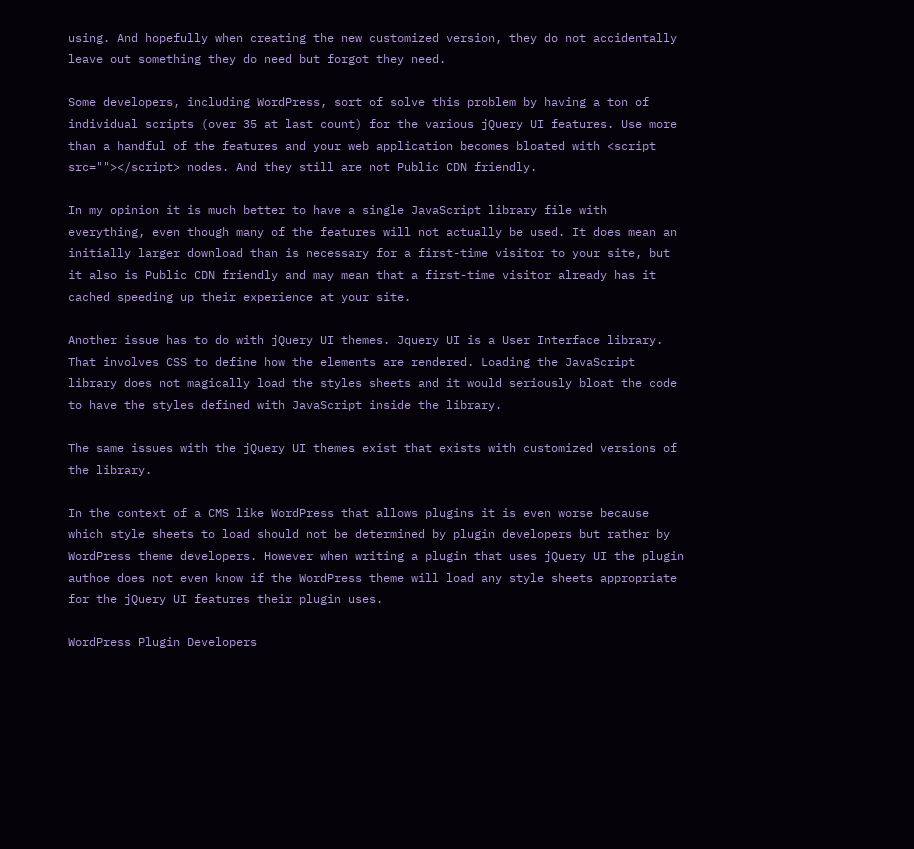using. And hopefully when creating the new customized version, they do not accidentally leave out something they do need but forgot they need.

Some developers, including WordPress, sort of solve this problem by having a ton of individual scripts (over 35 at last count) for the various jQuery UI features. Use more than a handful of the features and your web application becomes bloated with <script src=""></script> nodes. And they still are not Public CDN friendly.

In my opinion it is much better to have a single JavaScript library file with everything, even though many of the features will not actually be used. It does mean an initially larger download than is necessary for a first-time visitor to your site, but it also is Public CDN friendly and may mean that a first-time visitor already has it cached speeding up their experience at your site.

Another issue has to do with jQuery UI themes. Jquery UI is a User Interface library. That involves CSS to define how the elements are rendered. Loading the JavaScript library does not magically load the styles sheets and it would seriously bloat the code to have the styles defined with JavaScript inside the library.

The same issues with the jQuery UI themes exist that exists with customized versions of the library.

In the context of a CMS like WordPress that allows plugins it is even worse because which style sheets to load should not be determined by plugin developers but rather by WordPress theme developers. However when writing a plugin that uses jQuery UI the plugin authoe does not even know if the WordPress theme will load any style sheets appropriate for the jQuery UI features their plugin uses.

WordPress Plugin Developers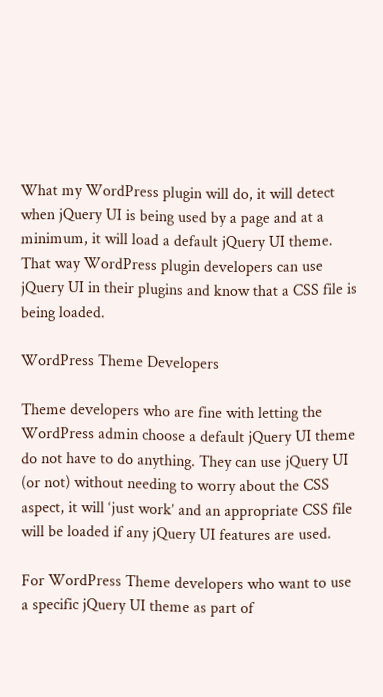What my WordPress plugin will do, it will detect when jQuery UI is being used by a page and at a minimum, it will load a default jQuery UI theme. That way WordPress plugin developers can use jQuery UI in their plugins and know that a CSS file is being loaded.

WordPress Theme Developers

Theme developers who are fine with letting the WordPress admin choose a default jQuery UI theme do not have to do anything. They can use jQuery UI (or not) without needing to worry about the CSS aspect, it will ‘just work’ and an appropriate CSS file will be loaded if any jQuery UI features are used.

For WordPress Theme developers who want to use a specific jQuery UI theme as part of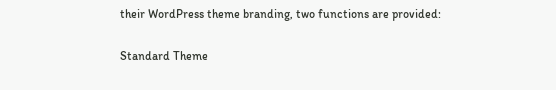their WordPress theme branding, two functions are provided:

Standard Theme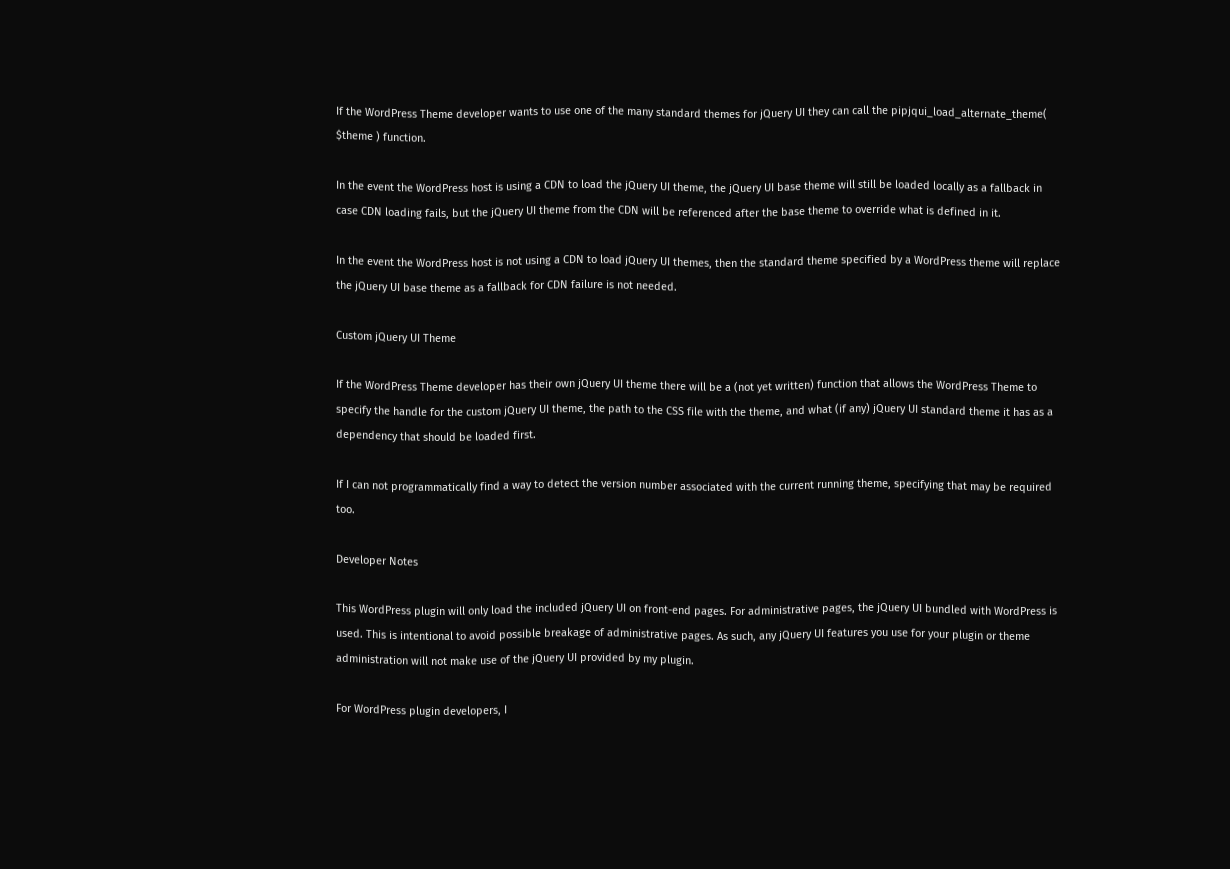If the WordPress Theme developer wants to use one of the many standard themes for jQuery UI they can call the pipjqui_load_alternate_theme( $theme ) function.

In the event the WordPress host is using a CDN to load the jQuery UI theme, the jQuery UI base theme will still be loaded locally as a fallback in case CDN loading fails, but the jQuery UI theme from the CDN will be referenced after the base theme to override what is defined in it.

In the event the WordPress host is not using a CDN to load jQuery UI themes, then the standard theme specified by a WordPress theme will replace the jQuery UI base theme as a fallback for CDN failure is not needed.

Custom jQuery UI Theme

If the WordPress Theme developer has their own jQuery UI theme there will be a (not yet written) function that allows the WordPress Theme to specify the handle for the custom jQuery UI theme, the path to the CSS file with the theme, and what (if any) jQuery UI standard theme it has as a dependency that should be loaded first.

If I can not programmatically find a way to detect the version number associated with the current running theme, specifying that may be required too.

Developer Notes

This WordPress plugin will only load the included jQuery UI on front-end pages. For administrative pages, the jQuery UI bundled with WordPress is used. This is intentional to avoid possible breakage of administrative pages. As such, any jQuery UI features you use for your plugin or theme administration will not make use of the jQuery UI provided by my plugin.

For WordPress plugin developers, I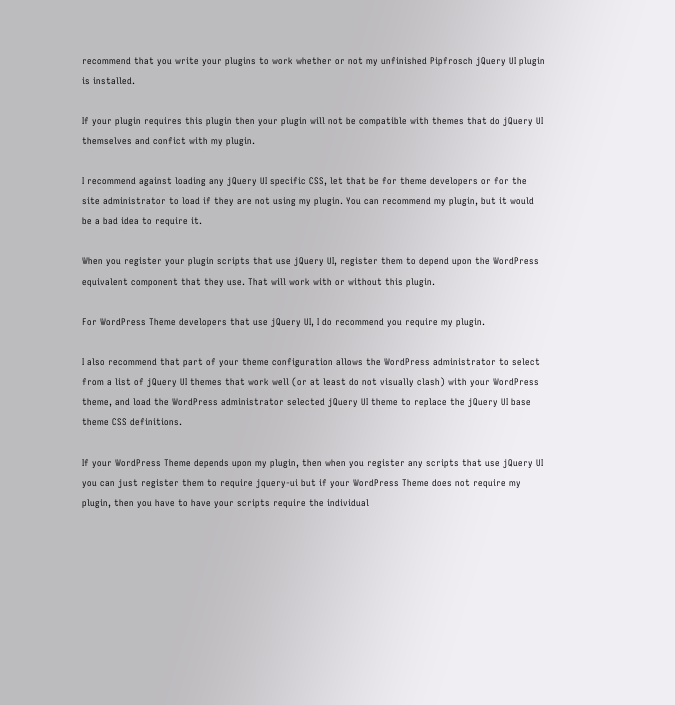recommend that you write your plugins to work whether or not my unfinished Pipfrosch jQuery UI plugin is installed.

If your plugin requires this plugin then your plugin will not be compatible with themes that do jQuery UI themselves and confict with my plugin.

I recommend against loading any jQuery UI specific CSS, let that be for theme developers or for the site administrator to load if they are not using my plugin. You can recommend my plugin, but it would be a bad idea to require it.

When you register your plugin scripts that use jQuery UI, register them to depend upon the WordPress equivalent component that they use. That will work with or without this plugin.

For WordPress Theme developers that use jQuery UI, I do recommend you require my plugin.

I also recommend that part of your theme configuration allows the WordPress administrator to select from a list of jQuery UI themes that work well (or at least do not visually clash) with your WordPress theme, and load the WordPress administrator selected jQuery UI theme to replace the jQuery UI base theme CSS definitions.

If your WordPress Theme depends upon my plugin, then when you register any scripts that use jQuery UI you can just register them to require jquery-ui but if your WordPress Theme does not require my plugin, then you have to have your scripts require the individual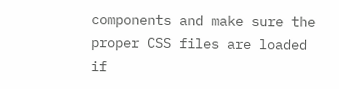components and make sure the proper CSS files are loaded if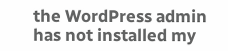the WordPress admin has not installed my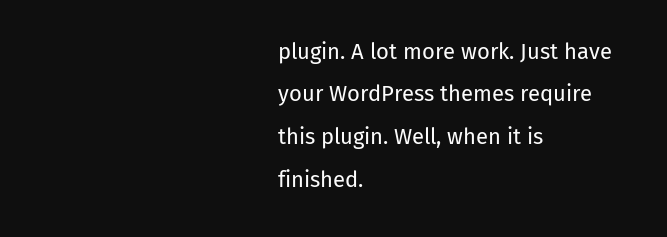plugin. A lot more work. Just have your WordPress themes require this plugin. Well, when it is finished.